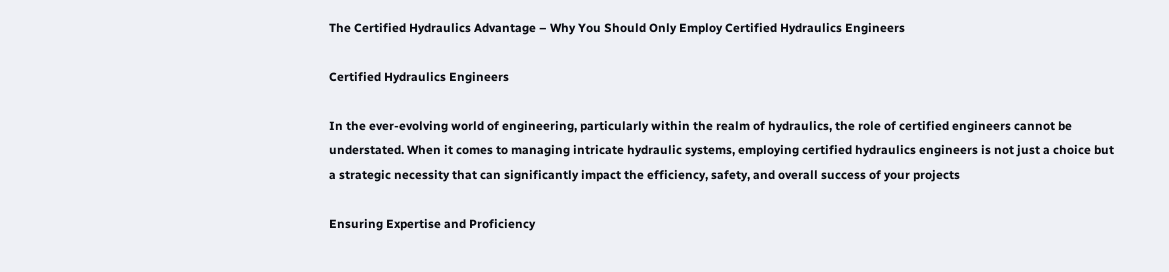The Certified Hydraulics Advantage – Why You Should Only Employ Certified Hydraulics Engineers

Certified Hydraulics Engineers

In the ever-evolving world of engineering, particularly within the realm of hydraulics, the role of certified engineers cannot be understated. When it comes to managing intricate hydraulic systems, employing certified hydraulics engineers is not just a choice but a strategic necessity that can significantly impact the efficiency, safety, and overall success of your projects

Ensuring Expertise and Proficiency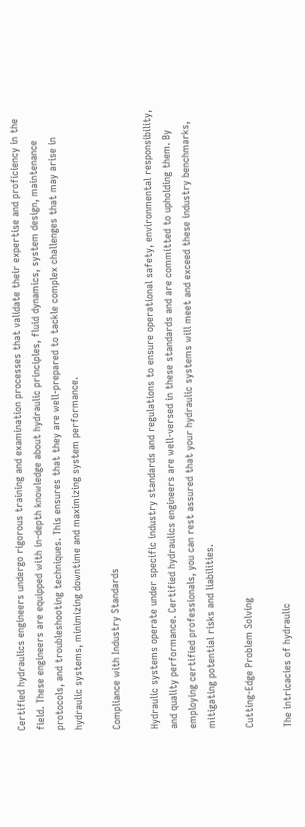Certified hydraulics engineers undergo rigorous training and examination processes that validate their expertise and proficiency in the field. These engineers are equipped with in-depth knowledge about hydraulic principles, fluid dynamics, system design, maintenance protocols, and troubleshooting techniques. This ensures that they are well-prepared to tackle complex challenges that may arise in hydraulic systems, minimizing downtime and maximizing system performance.

Compliance with Industry Standards

Hydraulic systems operate under specific industry standards and regulations to ensure operational safety, environmental responsibility, and quality performance. Certified hydraulics engineers are well-versed in these standards and are committed to upholding them. By employing certified professionals, you can rest assured that your hydraulic systems will meet and exceed these industry benchmarks, mitigating potential risks and liabilities.

Cutting-Edge Problem Solving

The intricacies of hydraulic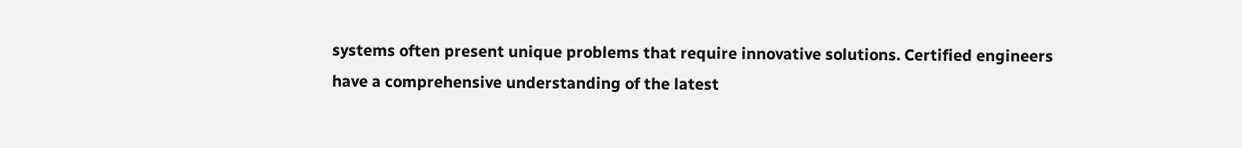systems often present unique problems that require innovative solutions. Certified engineers have a comprehensive understanding of the latest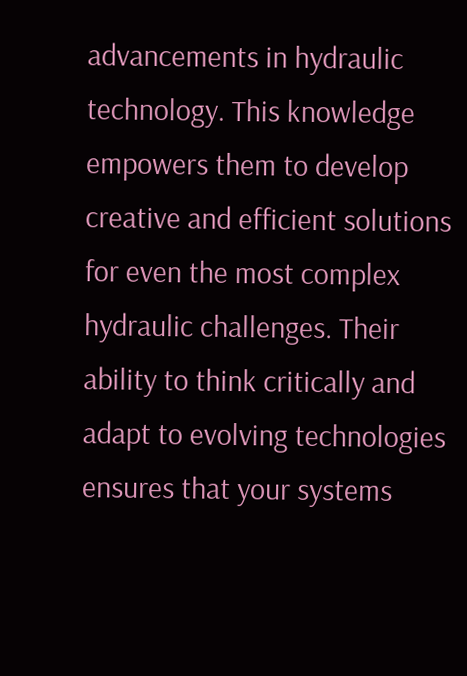advancements in hydraulic technology. This knowledge empowers them to develop creative and efficient solutions for even the most complex hydraulic challenges. Their ability to think critically and adapt to evolving technologies ensures that your systems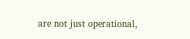are not just operational,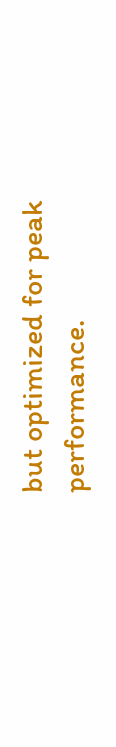but optimized for peak performance.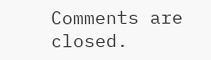Comments are closed.